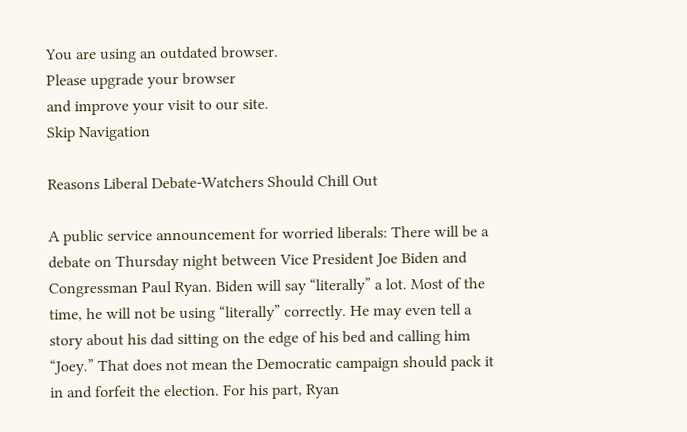You are using an outdated browser.
Please upgrade your browser
and improve your visit to our site.
Skip Navigation

Reasons Liberal Debate-Watchers Should Chill Out

A public service announcement for worried liberals: There will be a debate on Thursday night between Vice President Joe Biden and Congressman Paul Ryan. Biden will say “literally” a lot. Most of the time, he will not be using “literally” correctly. He may even tell a story about his dad sitting on the edge of his bed and calling him “Joey.” That does not mean the Democratic campaign should pack it in and forfeit the election. For his part, Ryan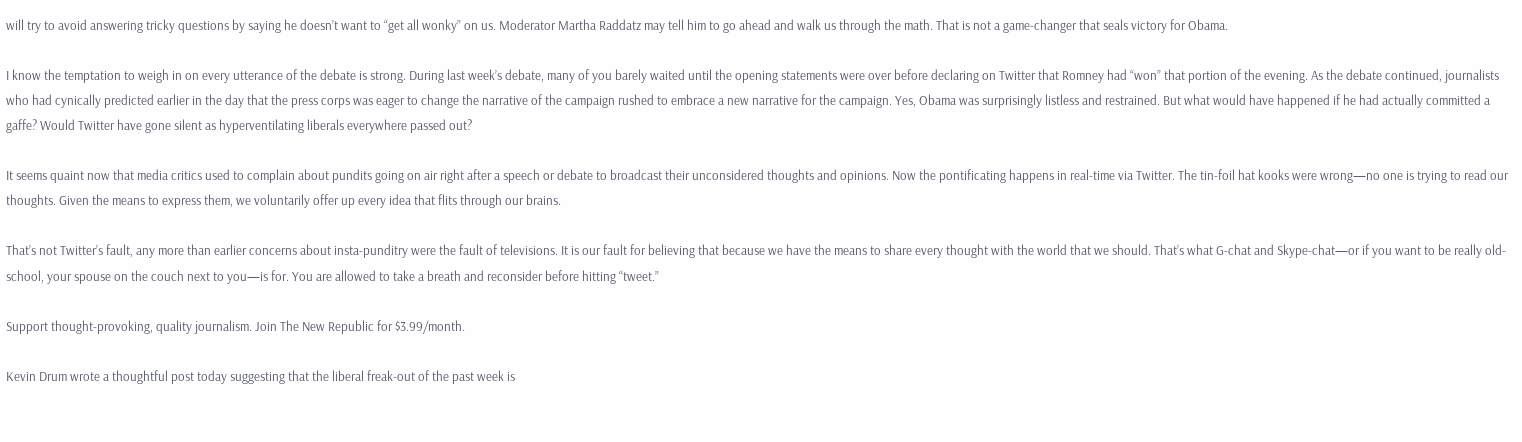will try to avoid answering tricky questions by saying he doesn’t want to “get all wonky” on us. Moderator Martha Raddatz may tell him to go ahead and walk us through the math. That is not a game-changer that seals victory for Obama.

I know the temptation to weigh in on every utterance of the debate is strong. During last week’s debate, many of you barely waited until the opening statements were over before declaring on Twitter that Romney had “won” that portion of the evening. As the debate continued, journalists who had cynically predicted earlier in the day that the press corps was eager to change the narrative of the campaign rushed to embrace a new narrative for the campaign. Yes, Obama was surprisingly listless and restrained. But what would have happened if he had actually committed a gaffe? Would Twitter have gone silent as hyperventilating liberals everywhere passed out?

It seems quaint now that media critics used to complain about pundits going on air right after a speech or debate to broadcast their unconsidered thoughts and opinions. Now the pontificating happens in real-time via Twitter. The tin-foil hat kooks were wrong—no one is trying to read our thoughts. Given the means to express them, we voluntarily offer up every idea that flits through our brains.

That’s not Twitter’s fault, any more than earlier concerns about insta-punditry were the fault of televisions. It is our fault for believing that because we have the means to share every thought with the world that we should. That’s what G-chat and Skype-chat—or if you want to be really old-school, your spouse on the couch next to you—is for. You are allowed to take a breath and reconsider before hitting “tweet.”

Support thought-provoking, quality journalism. Join The New Republic for $3.99/month.

Kevin Drum wrote a thoughtful post today suggesting that the liberal freak-out of the past week is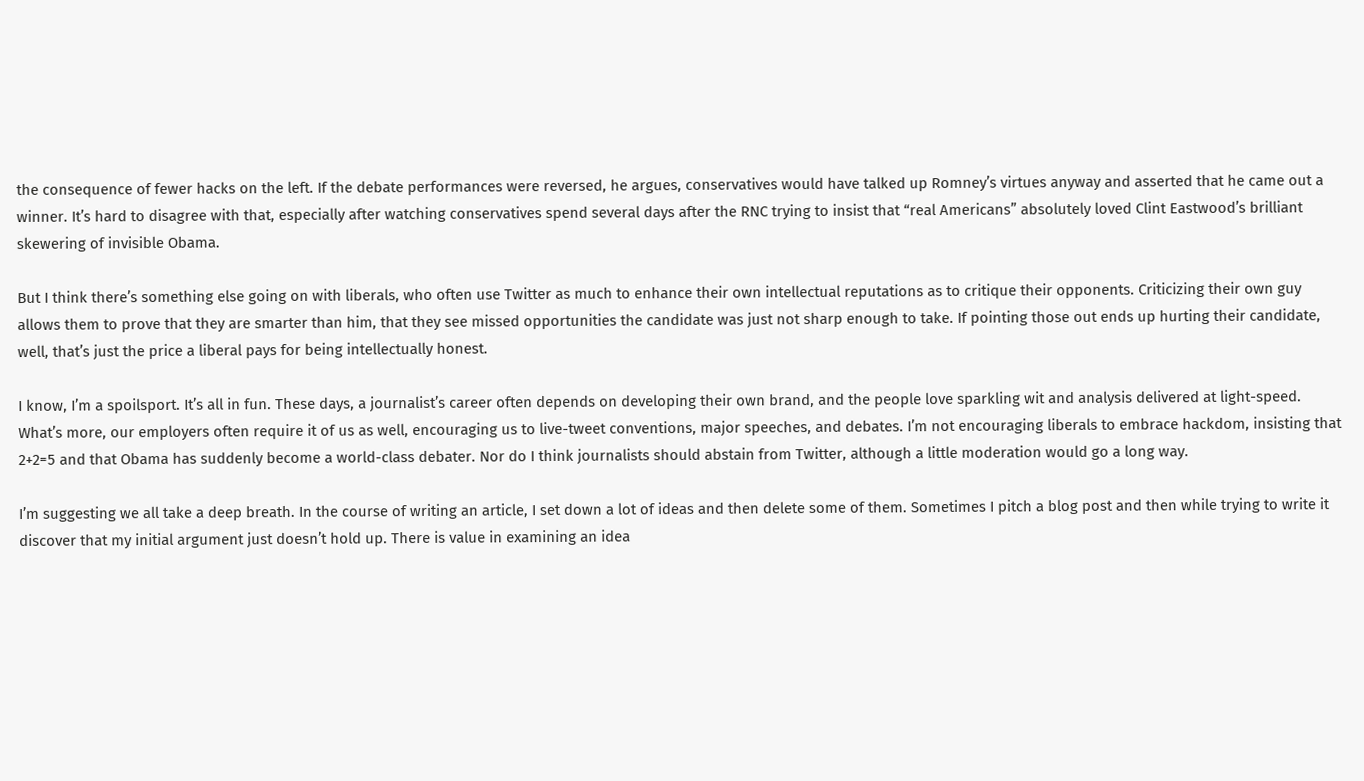the consequence of fewer hacks on the left. If the debate performances were reversed, he argues, conservatives would have talked up Romney’s virtues anyway and asserted that he came out a winner. It’s hard to disagree with that, especially after watching conservatives spend several days after the RNC trying to insist that “real Americans” absolutely loved Clint Eastwood’s brilliant skewering of invisible Obama.

But I think there’s something else going on with liberals, who often use Twitter as much to enhance their own intellectual reputations as to critique their opponents. Criticizing their own guy allows them to prove that they are smarter than him, that they see missed opportunities the candidate was just not sharp enough to take. If pointing those out ends up hurting their candidate, well, that’s just the price a liberal pays for being intellectually honest.

I know, I’m a spoilsport. It’s all in fun. These days, a journalist’s career often depends on developing their own brand, and the people love sparkling wit and analysis delivered at light-speed. What’s more, our employers often require it of us as well, encouraging us to live-tweet conventions, major speeches, and debates. I’m not encouraging liberals to embrace hackdom, insisting that 2+2=5 and that Obama has suddenly become a world-class debater. Nor do I think journalists should abstain from Twitter, although a little moderation would go a long way.

I’m suggesting we all take a deep breath. In the course of writing an article, I set down a lot of ideas and then delete some of them. Sometimes I pitch a blog post and then while trying to write it discover that my initial argument just doesn’t hold up. There is value in examining an idea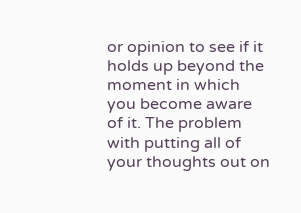or opinion to see if it holds up beyond the moment in which you become aware of it. The problem with putting all of your thoughts out on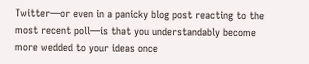Twitter—or even in a panicky blog post reacting to the most recent poll—is that you understandably become more wedded to your ideas once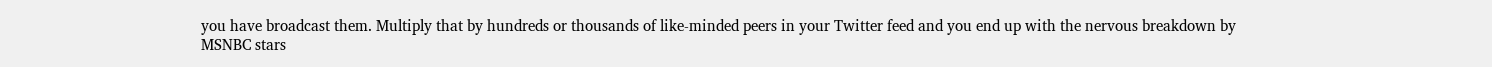you have broadcast them. Multiply that by hundreds or thousands of like-minded peers in your Twitter feed and you end up with the nervous breakdown by MSNBC stars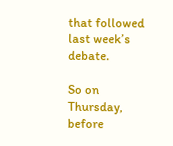that followed last week’s debate.

So on Thursday, before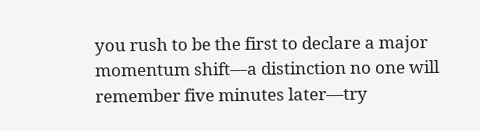you rush to be the first to declare a major momentum shift—a distinction no one will remember five minutes later—try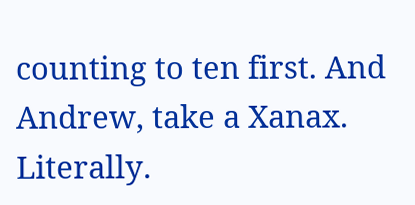counting to ten first. And Andrew, take a Xanax. Literally.